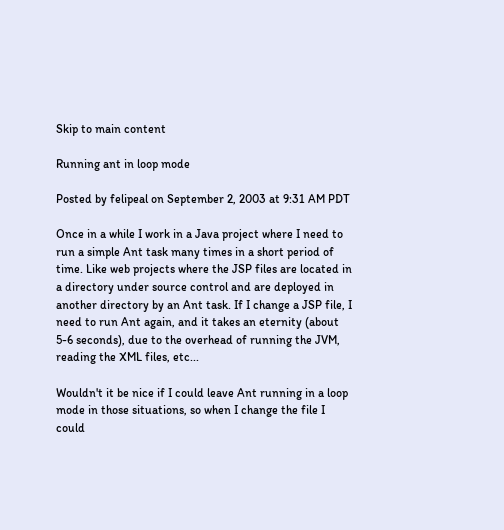Skip to main content

Running ant in loop mode

Posted by felipeal on September 2, 2003 at 9:31 AM PDT

Once in a while I work in a Java project where I need to run a simple Ant task many times in a short period of time. Like web projects where the JSP files are located in a directory under source control and are deployed in another directory by an Ant task. If I change a JSP file, I need to run Ant again, and it takes an eternity (about 5-6 seconds), due to the overhead of running the JVM, reading the XML files, etc...

Wouldn't it be nice if I could leave Ant running in a loop mode in those situations, so when I change the file I could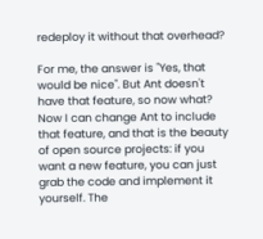redeploy it without that overhead?

For me, the answer is "Yes, that would be nice". But Ant doesn't have that feature, so now what? Now I can change Ant to include that feature, and that is the beauty of open source projects: if you want a new feature, you can just grab the code and implement it yourself. The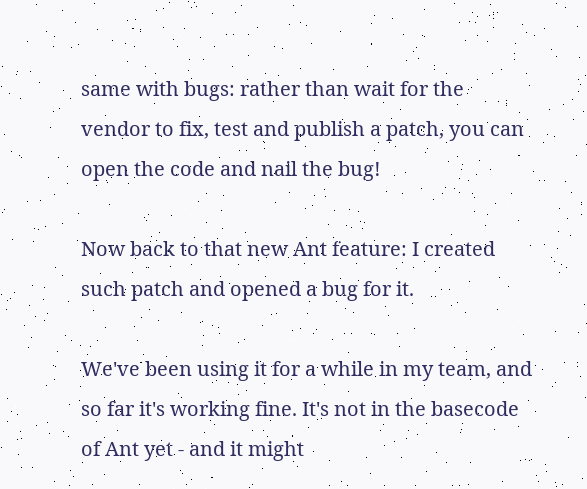same with bugs: rather than wait for the vendor to fix, test and publish a patch, you can open the code and nail the bug!

Now back to that new Ant feature: I created such patch and opened a bug for it.

We've been using it for a while in my team, and so far it's working fine. It's not in the basecode of Ant yet - and it might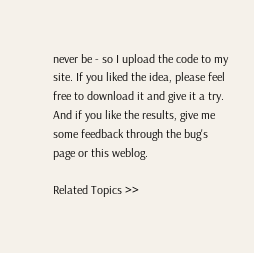never be - so I upload the code to my site. If you liked the idea, please feel free to download it and give it a try. And if you like the results, give me some feedback through the bug's page or this weblog.

Related Topics >>